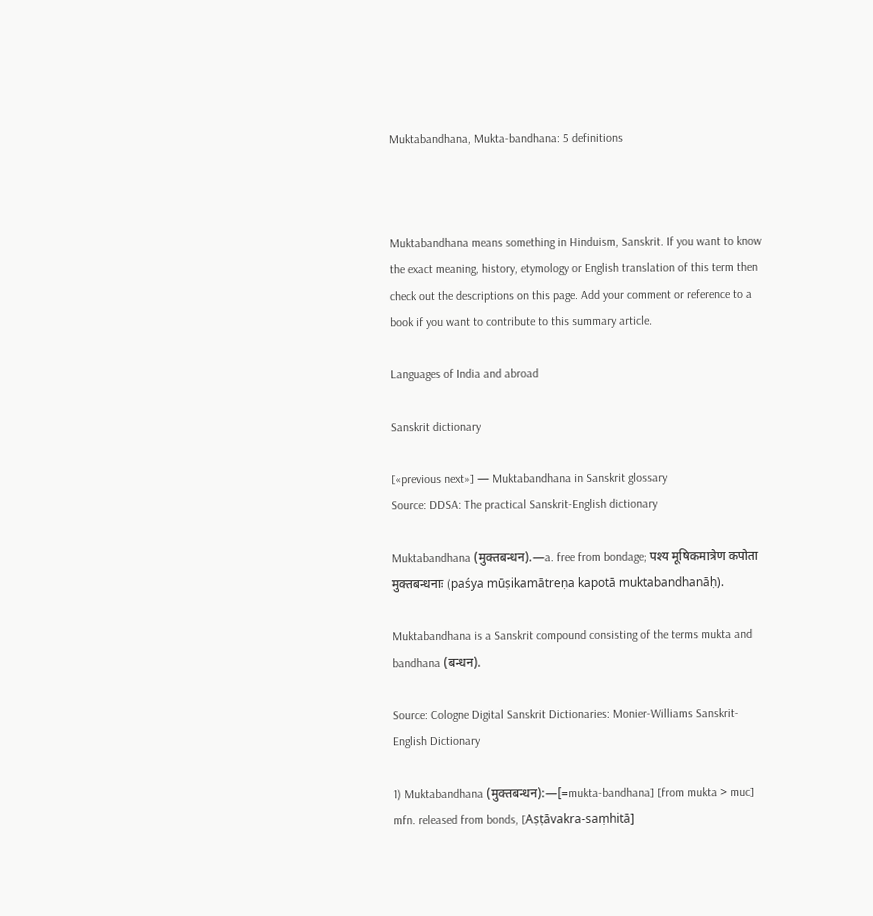Muktabandhana, Mukta-bandhana: 5 definitions



Muktabandhana means something in Hinduism, Sanskrit. If you want to know the exact meaning, history, etymology or English translation of this term then check out the descriptions on this page. Add your comment or reference to a book if you want to contribute to this summary article.

Languages of India and abroad

Sanskrit dictionary

[«previous next»] — Muktabandhana in Sanskrit glossary
Source: DDSA: The practical Sanskrit-English dictionary

Muktabandhana (मुक्तबन्धन).—a. free from bondage; पश्य मूषिकमात्रेण कपोता मुक्तबन्धनाः (paśya mūṣikamātreṇa kapotā muktabandhanāḥ).

Muktabandhana is a Sanskrit compound consisting of the terms mukta and bandhana (बन्धन).

Source: Cologne Digital Sanskrit Dictionaries: Monier-Williams Sanskrit-English Dictionary

1) Muktabandhana (मुक्तबन्धन):—[=mukta-bandhana] [from mukta > muc] mfn. released from bonds, [Aṣṭāvakra-saṃhitā]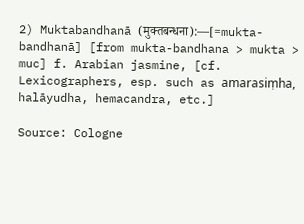2) Muktabandhanā (मुक्तबन्धना):—[=mukta-bandhanā] [from mukta-bandhana > mukta > muc] f. Arabian jasmine, [cf. Lexicographers, esp. such as amarasiṃha, halāyudha, hemacandra, etc.]

Source: Cologne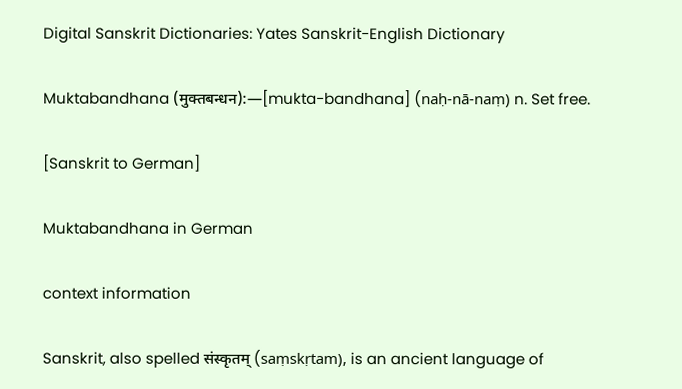Digital Sanskrit Dictionaries: Yates Sanskrit-English Dictionary

Muktabandhana (मुक्तबन्धन):—[mukta-bandhana] (naḥ-nā-naṃ) n. Set free.

[Sanskrit to German]

Muktabandhana in German

context information

Sanskrit, also spelled संस्कृतम् (saṃskṛtam), is an ancient language of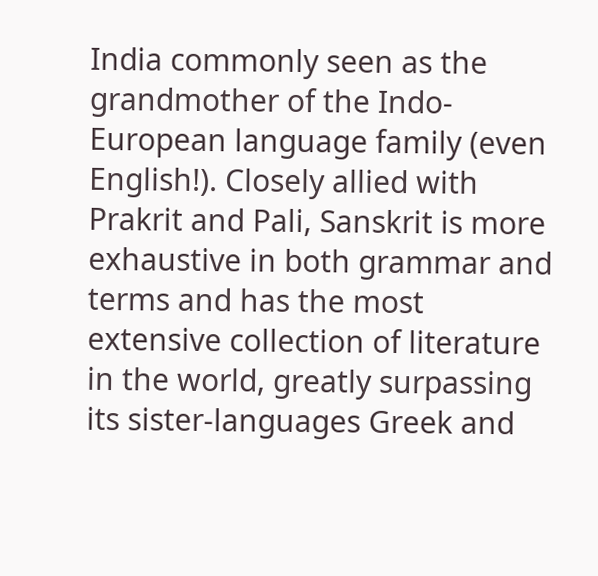India commonly seen as the grandmother of the Indo-European language family (even English!). Closely allied with Prakrit and Pali, Sanskrit is more exhaustive in both grammar and terms and has the most extensive collection of literature in the world, greatly surpassing its sister-languages Greek and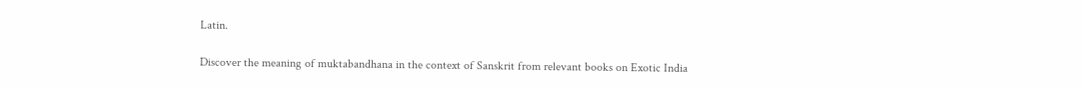Latin.

Discover the meaning of muktabandhana in the context of Sanskrit from relevant books on Exotic India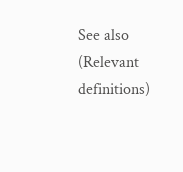See also (Relevant definitions)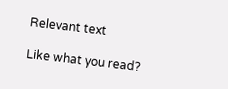Relevant text

Like what you read?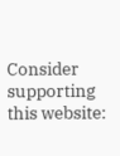Consider supporting this website: